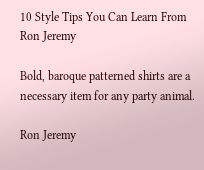10 Style Tips You Can Learn From Ron Jeremy

Bold, baroque patterned shirts are a necessary item for any party animal.

Ron Jeremy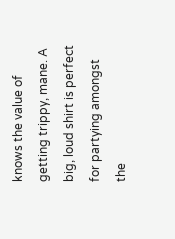knows the value of getting trippy, mane. A big, loud shirt is perfect for partying amongst the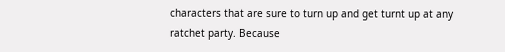characters that are sure to turn up and get turnt up at any ratchet party. Because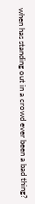when has standing out in a crowd ever been a bad thing?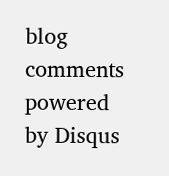blog comments powered by Disqus